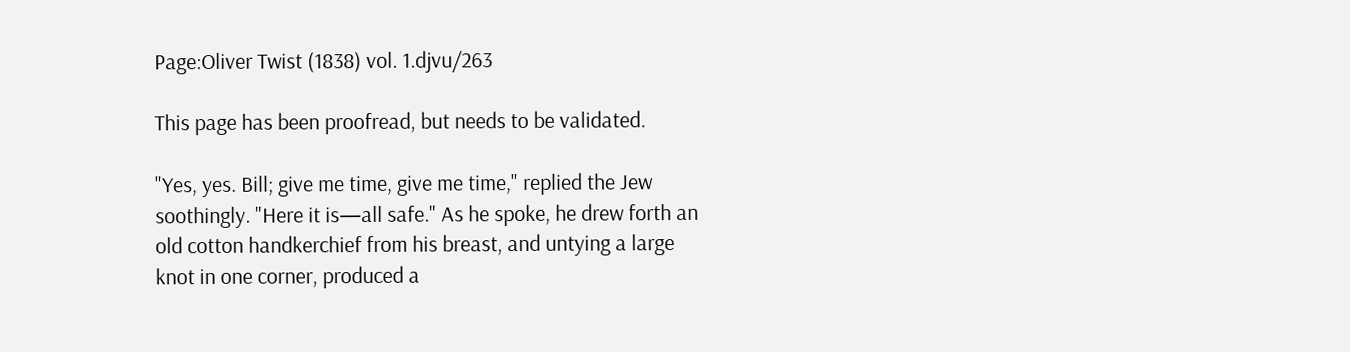Page:Oliver Twist (1838) vol. 1.djvu/263

This page has been proofread, but needs to be validated.

"Yes, yes. Bill; give me time, give me time," replied the Jew soothingly. "Here it is—all safe." As he spoke, he drew forth an old cotton handkerchief from his breast, and untying a large knot in one corner, produced a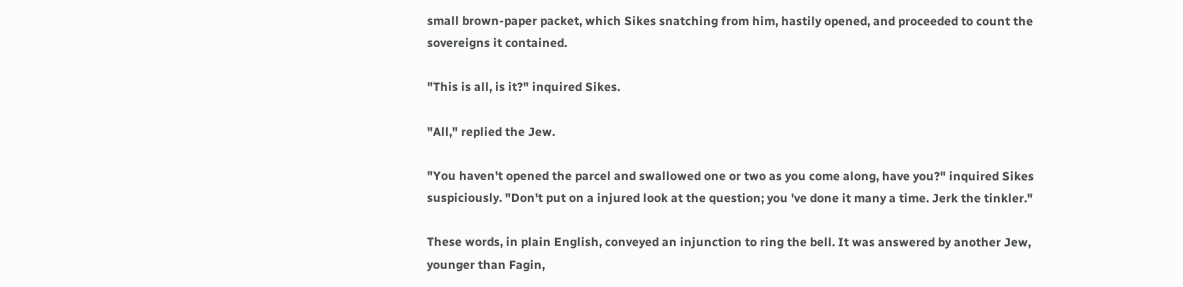small brown-paper packet, which Sikes snatching from him, hastily opened, and proceeded to count the sovereigns it contained.

"This is all, is it?" inquired Sikes.

"All," replied the Jew.

"You haven't opened the parcel and swallowed one or two as you come along, have you?" inquired Sikes suspiciously. "Don't put on a injured look at the question; you 've done it many a time. Jerk the tinkler."

These words, in plain English, conveyed an injunction to ring the bell. It was answered by another Jew, younger than Fagin,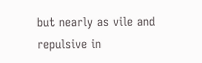but nearly as vile and repulsive in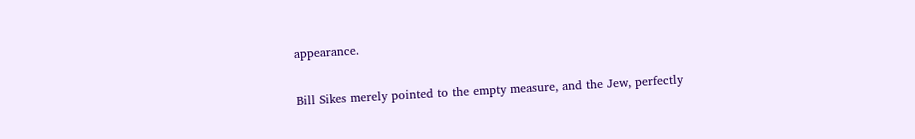appearance.

Bill Sikes merely pointed to the empty measure, and the Jew, perfectly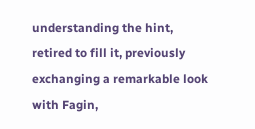understanding the hint, retired to fill it, previously exchanging a remarkable look with Fagin,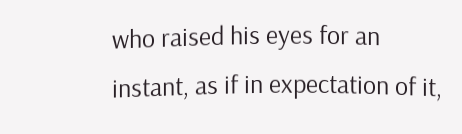who raised his eyes for an instant, as if in expectation of it,